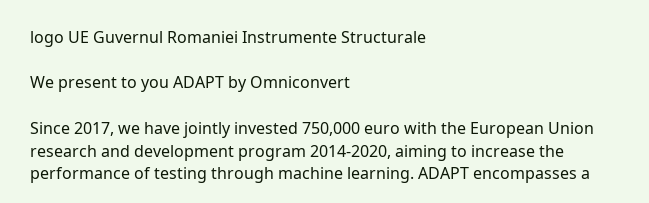logo UE Guvernul Romaniei Instrumente Structurale

We present to you ADAPT by Omniconvert

Since 2017, we have jointly invested 750,000 euro with the European Union research and development program 2014-2020, aiming to increase the performance of testing through machine learning. ADAPT encompasses a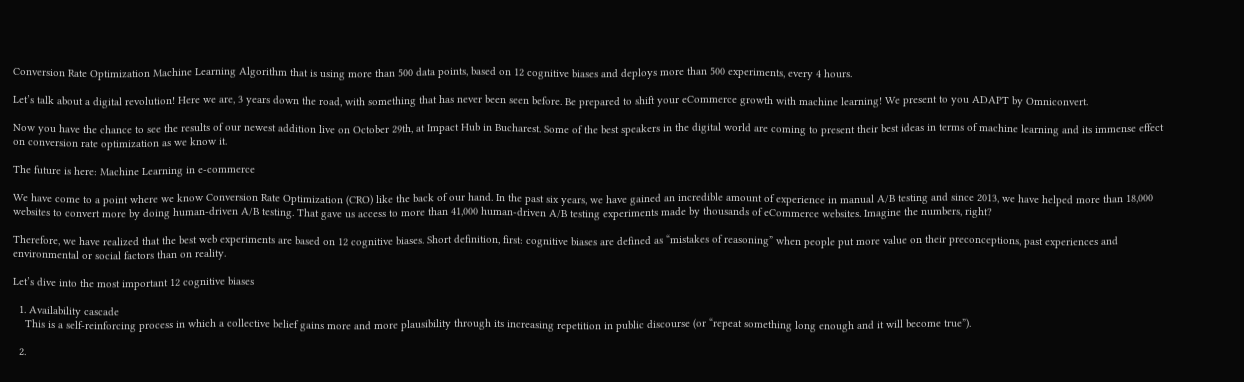Conversion Rate Optimization Machine Learning Algorithm that is using more than 500 data points, based on 12 cognitive biases and deploys more than 500 experiments, every 4 hours.

Let’s talk about a digital revolution! Here we are, 3 years down the road, with something that has never been seen before. Be prepared to shift your eCommerce growth with machine learning! We present to you ADAPT by Omniconvert.

Now you have the chance to see the results of our newest addition live on October 29th, at Impact Hub in Bucharest. Some of the best speakers in the digital world are coming to present their best ideas in terms of machine learning and its immense effect on conversion rate optimization as we know it.

The future is here: Machine Learning in e-commerce

We have come to a point where we know Conversion Rate Optimization (CRO) like the back of our hand. In the past six years, we have gained an incredible amount of experience in manual A/B testing and since 2013, we have helped more than 18,000 websites to convert more by doing human-driven A/B testing. That gave us access to more than 41,000 human-driven A/B testing experiments made by thousands of eCommerce websites. Imagine the numbers, right?

Therefore, we have realized that the best web experiments are based on 12 cognitive biases. Short definition, first: cognitive biases are defined as “mistakes of reasoning” when people put more value on their preconceptions, past experiences and environmental or social factors than on reality.

Let’s dive into the most important 12 cognitive biases

  1. Availability cascade
    This is a self-reinforcing process in which a collective belief gains more and more plausibility through its increasing repetition in public discourse (or “repeat something long enough and it will become true”).

  2.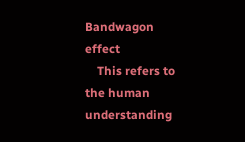Bandwagon effect
    This refers to the human understanding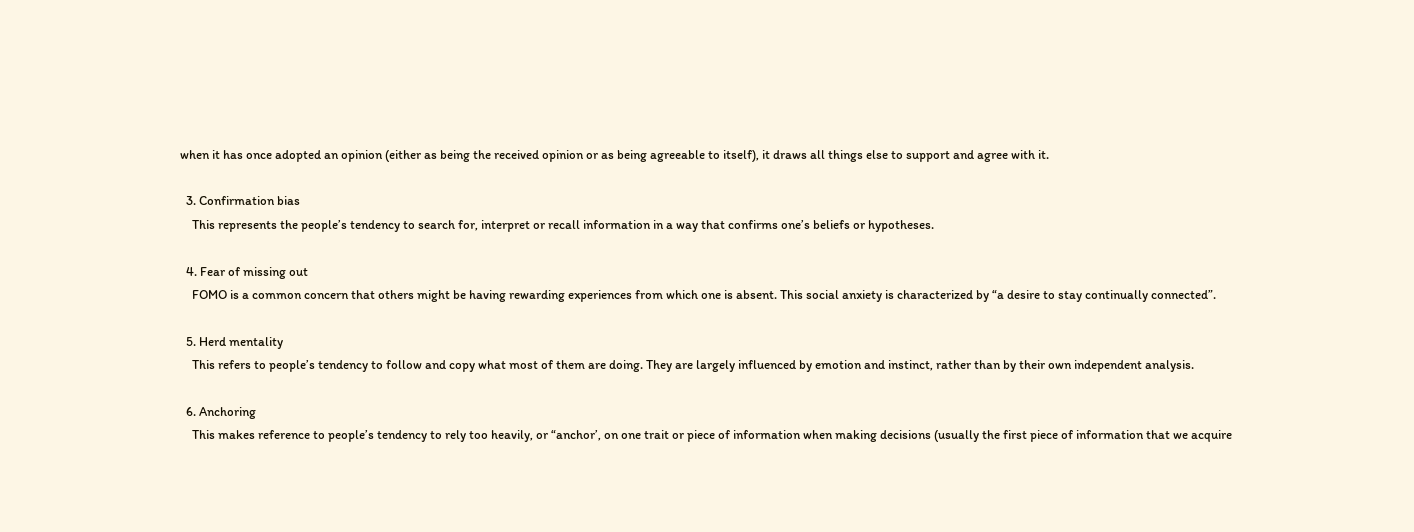when it has once adopted an opinion (either as being the received opinion or as being agreeable to itself), it draws all things else to support and agree with it.

  3. Confirmation bias
    This represents the people’s tendency to search for, interpret or recall information in a way that confirms one’s beliefs or hypotheses.

  4. Fear of missing out
    FOMO is a common concern that others might be having rewarding experiences from which one is absent. This social anxiety is characterized by “a desire to stay continually connected”.

  5. Herd mentality
    This refers to people’s tendency to follow and copy what most of them are doing. They are largely influenced by emotion and instinct, rather than by their own independent analysis.

  6. Anchoring
    This makes reference to people’s tendency to rely too heavily, or “anchor’, on one trait or piece of information when making decisions (usually the first piece of information that we acquire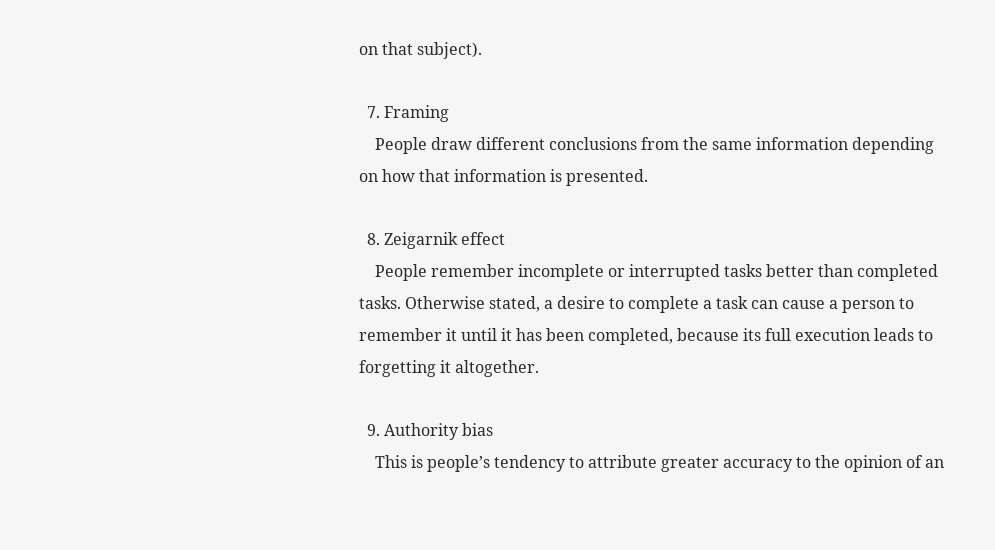on that subject).

  7. Framing
    People draw different conclusions from the same information depending on how that information is presented.

  8. Zeigarnik effect
    People remember incomplete or interrupted tasks better than completed tasks. Otherwise stated, a desire to complete a task can cause a person to remember it until it has been completed, because its full execution leads to forgetting it altogether.

  9. Authority bias
    This is people’s tendency to attribute greater accuracy to the opinion of an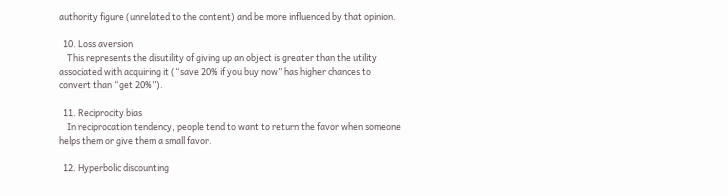authority figure (unrelated to the content) and be more influenced by that opinion.

  10. Loss aversion
    This represents the disutility of giving up an object is greater than the utility associated with acquiring it (“save 20% if you buy now” has higher chances to convert than “get 20%”).

  11. Reciprocity bias
    In reciprocation tendency, people tend to want to return the favor when someone helps them or give them a small favor.

  12. Hyperbolic discounting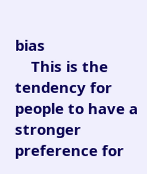bias
    This is the tendency for people to have a stronger preference for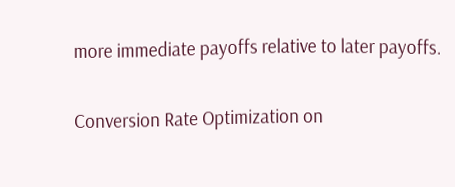more immediate payoffs relative to later payoffs.

Conversion Rate Optimization on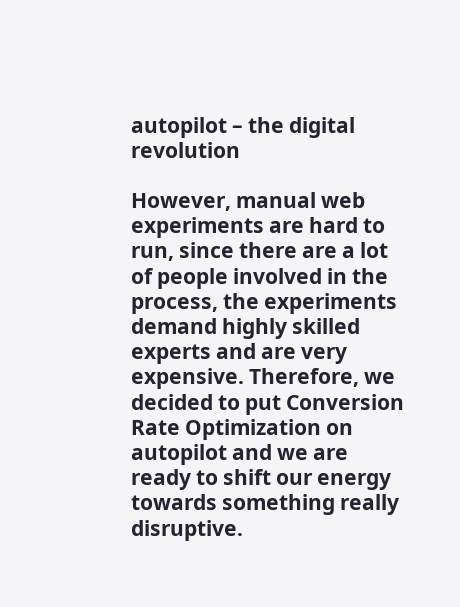autopilot – the digital revolution

However, manual web experiments are hard to run, since there are a lot of people involved in the process, the experiments demand highly skilled experts and are very expensive. Therefore, we decided to put Conversion Rate Optimization on autopilot and we are ready to shift our energy towards something really disruptive.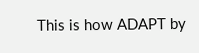This is how ADAPT by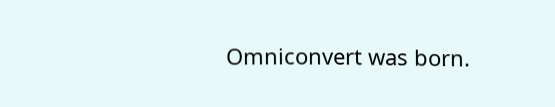Omniconvert was born.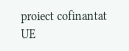proiect cofinantat UE